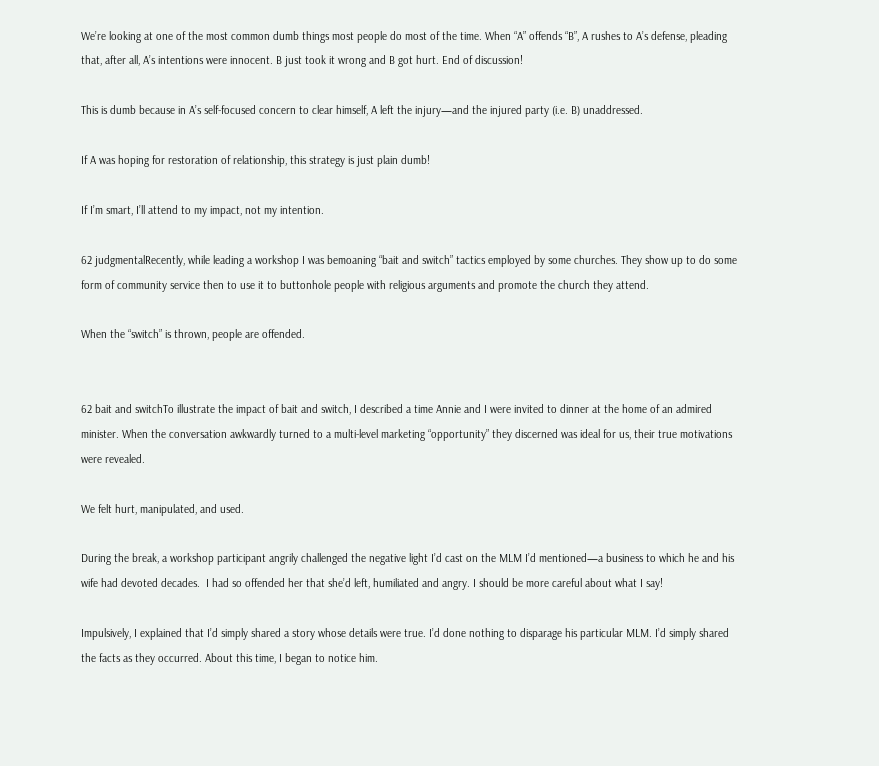We’re looking at one of the most common dumb things most people do most of the time. When “A” offends “B”, A rushes to A’s defense, pleading that, after all, A’s intentions were innocent. B just took it wrong and B got hurt. End of discussion!

This is dumb because in A’s self-focused concern to clear himself, A left the injury—and the injured party (i.e. B) unaddressed.

If A was hoping for restoration of relationship, this strategy is just plain dumb!

If I’m smart, I’ll attend to my impact, not my intention.

62 judgmentalRecently, while leading a workshop I was bemoaning “bait and switch” tactics employed by some churches. They show up to do some form of community service then to use it to buttonhole people with religious arguments and promote the church they attend.

When the “switch” is thrown, people are offended.


62 bait and switchTo illustrate the impact of bait and switch, I described a time Annie and I were invited to dinner at the home of an admired minister. When the conversation awkwardly turned to a multi-level marketing “opportunity” they discerned was ideal for us, their true motivations were revealed.

We felt hurt, manipulated, and used.

During the break, a workshop participant angrily challenged the negative light I’d cast on the MLM I’d mentioned—a business to which he and his wife had devoted decades.  I had so offended her that she’d left, humiliated and angry. I should be more careful about what I say!

Impulsively, I explained that I’d simply shared a story whose details were true. I’d done nothing to disparage his particular MLM. I’d simply shared the facts as they occurred. About this time, I began to notice him.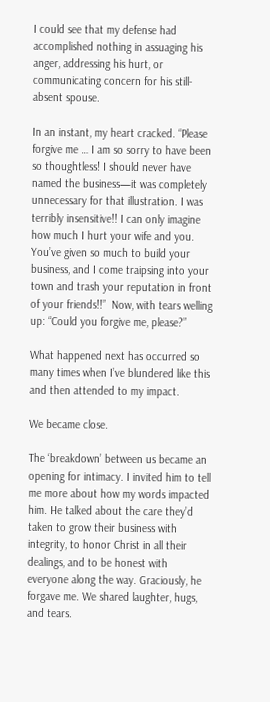I could see that my defense had accomplished nothing in assuaging his anger, addressing his hurt, or communicating concern for his still-absent spouse.

In an instant, my heart cracked. “Please forgive me … I am so sorry to have been so thoughtless! I should never have named the business—it was completely unnecessary for that illustration. I was terribly insensitive!! I can only imagine how much I hurt your wife and you. You’ve given so much to build your business, and I come traipsing into your town and trash your reputation in front of your friends!!”  Now, with tears welling up: “Could you forgive me, please?”

What happened next has occurred so many times when I’ve blundered like this and then attended to my impact.

We became close.

The ‘breakdown’ between us became an opening for intimacy. I invited him to tell me more about how my words impacted him. He talked about the care they’d taken to grow their business with integrity, to honor Christ in all their dealings, and to be honest with everyone along the way. Graciously, he forgave me. We shared laughter, hugs, and tears.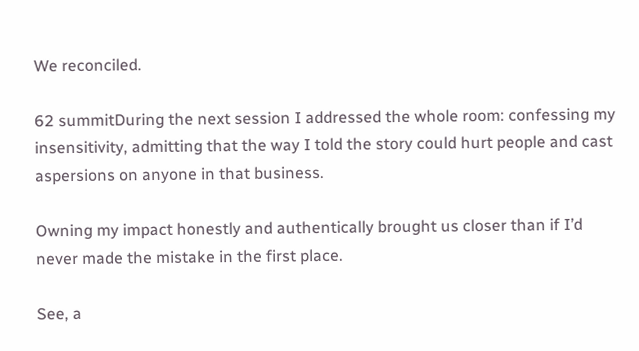We reconciled.

62 summitDuring the next session I addressed the whole room: confessing my insensitivity, admitting that the way I told the story could hurt people and cast aspersions on anyone in that business.

Owning my impact honestly and authentically brought us closer than if I’d never made the mistake in the first place.

See, a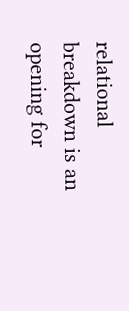relational breakdown is an opening for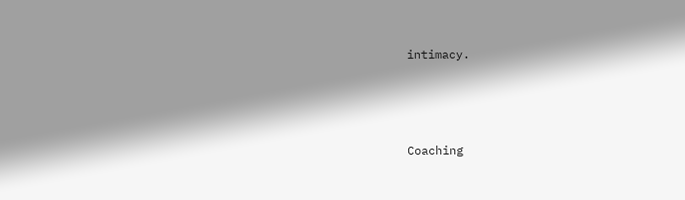intimacy.



Coaching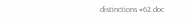distinctions #62.doc